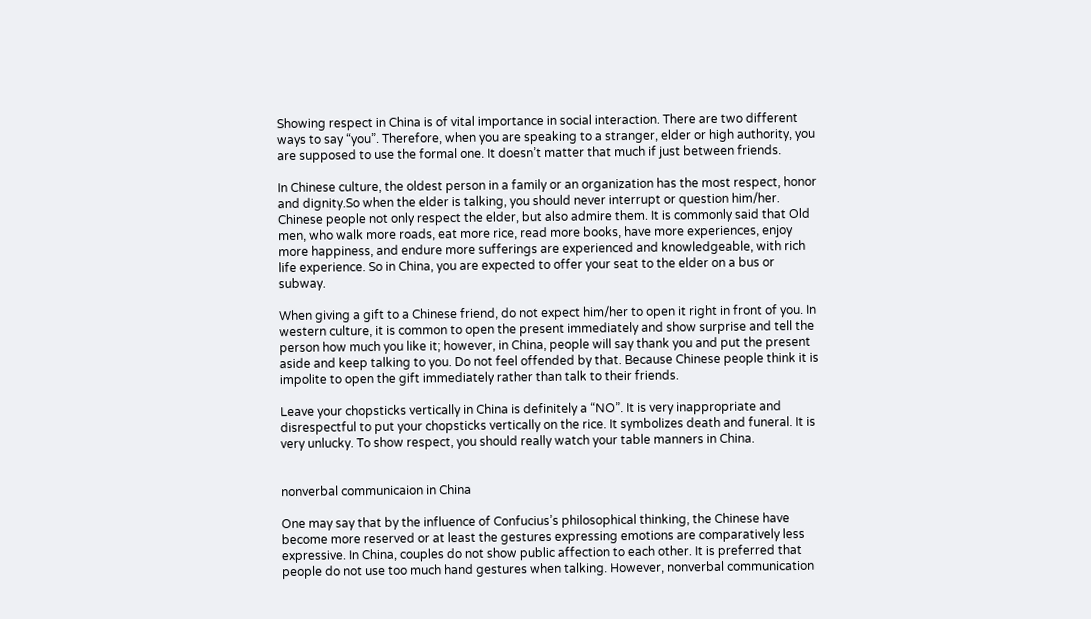Showing respect in China is of vital importance in social interaction. There are two different ways to say “you”. Therefore, when you are speaking to a stranger, elder or high authority, you are supposed to use the formal one. It doesn’t matter that much if just between friends.

In Chinese culture, the oldest person in a family or an organization has the most respect, honor and dignity.So when the elder is talking, you should never interrupt or question him/her. Chinese people not only respect the elder, but also admire them. It is commonly said that Old men, who walk more roads, eat more rice, read more books, have more experiences, enjoy more happiness, and endure more sufferings are experienced and knowledgeable, with rich life experience. So in China, you are expected to offer your seat to the elder on a bus or subway.

When giving a gift to a Chinese friend, do not expect him/her to open it right in front of you. In western culture, it is common to open the present immediately and show surprise and tell the person how much you like it; however, in China, people will say thank you and put the present aside and keep talking to you. Do not feel offended by that. Because Chinese people think it is impolite to open the gift immediately rather than talk to their friends.

Leave your chopsticks vertically in China is definitely a “NO”. It is very inappropriate and disrespectful to put your chopsticks vertically on the rice. It symbolizes death and funeral. It is very unlucky. To show respect, you should really watch your table manners in China.


nonverbal communicaion in China

One may say that by the influence of Confucius’s philosophical thinking, the Chinese have become more reserved or at least the gestures expressing emotions are comparatively less expressive. In China, couples do not show public affection to each other. It is preferred that people do not use too much hand gestures when talking. However, nonverbal communication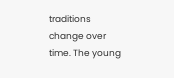traditions change over time. The young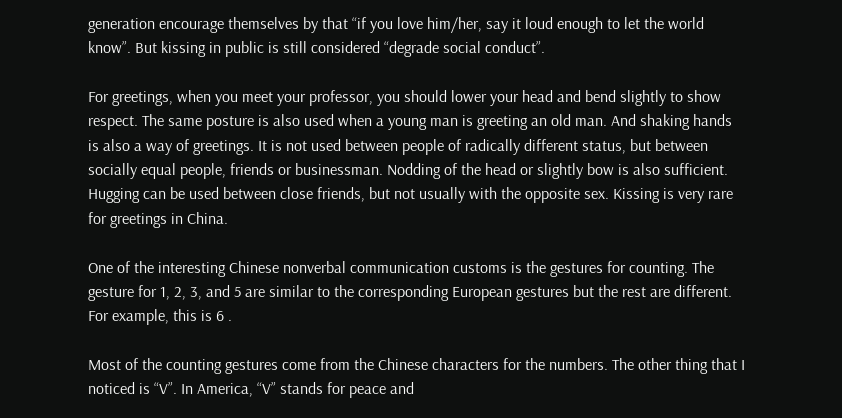generation encourage themselves by that “if you love him/her, say it loud enough to let the world know”. But kissing in public is still considered “degrade social conduct”.

For greetings, when you meet your professor, you should lower your head and bend slightly to show respect. The same posture is also used when a young man is greeting an old man. And shaking hands is also a way of greetings. It is not used between people of radically different status, but between socially equal people, friends or businessman. Nodding of the head or slightly bow is also sufficient. Hugging can be used between close friends, but not usually with the opposite sex. Kissing is very rare for greetings in China.

One of the interesting Chinese nonverbal communication customs is the gestures for counting. The gesture for 1, 2, 3, and 5 are similar to the corresponding European gestures but the rest are different. For example, this is 6 .

Most of the counting gestures come from the Chinese characters for the numbers. The other thing that I noticed is “V”. In America, “V” stands for peace and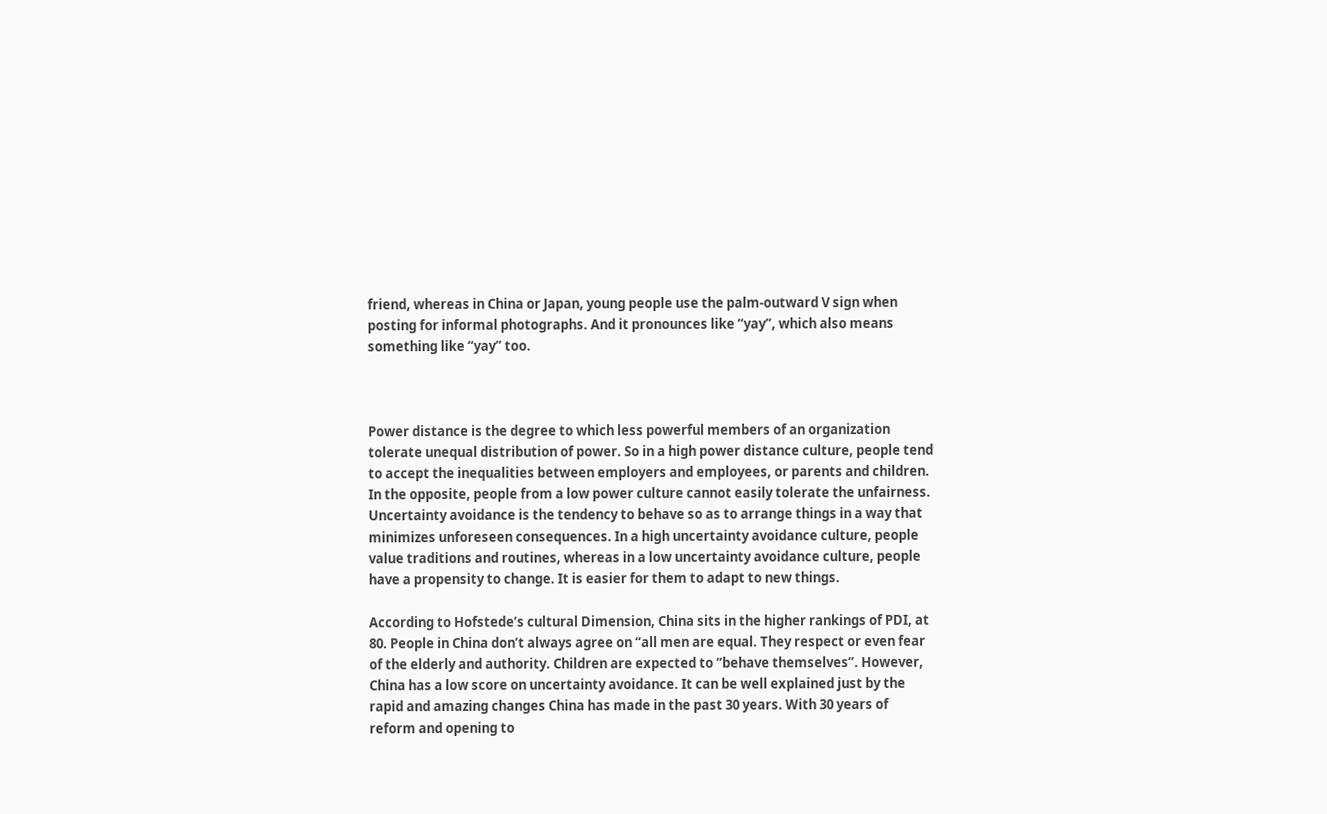friend, whereas in China or Japan, young people use the palm-outward V sign when posting for informal photographs. And it pronounces like “yay”, which also means something like “yay” too.



Power distance is the degree to which less powerful members of an organization tolerate unequal distribution of power. So in a high power distance culture, people tend to accept the inequalities between employers and employees, or parents and children. In the opposite, people from a low power culture cannot easily tolerate the unfairness. Uncertainty avoidance is the tendency to behave so as to arrange things in a way that minimizes unforeseen consequences. In a high uncertainty avoidance culture, people value traditions and routines, whereas in a low uncertainty avoidance culture, people have a propensity to change. It is easier for them to adapt to new things.

According to Hofstede’s cultural Dimension, China sits in the higher rankings of PDI, at 80. People in China don’t always agree on “all men are equal. They respect or even fear of the elderly and authority. Children are expected to “behave themselves”. However, China has a low score on uncertainty avoidance. It can be well explained just by the rapid and amazing changes China has made in the past 30 years. With 30 years of reform and opening to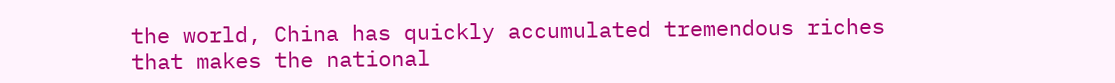the world, China has quickly accumulated tremendous riches that makes the national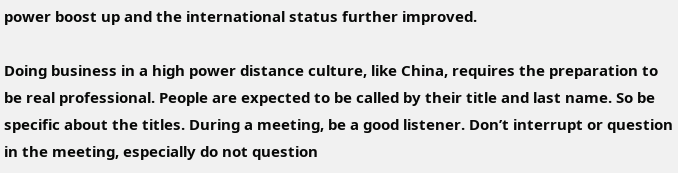power boost up and the international status further improved.

Doing business in a high power distance culture, like China, requires the preparation to be real professional. People are expected to be called by their title and last name. So be specific about the titles. During a meeting, be a good listener. Don’t interrupt or question in the meeting, especially do not question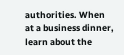authorities. When at a business dinner, learn about the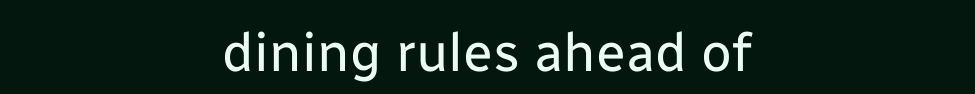dining rules ahead of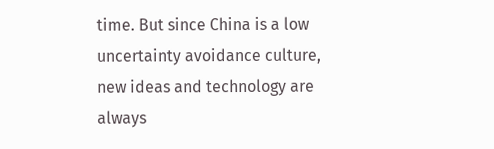time. But since China is a low uncertainty avoidance culture, new ideas and technology are always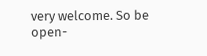very welcome. So be open-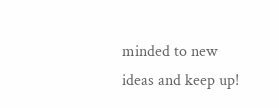minded to new ideas and keep up!